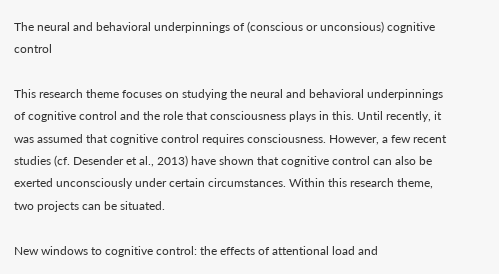The neural and behavioral underpinnings of (conscious or unconsious) cognitive control

This research theme focuses on studying the neural and behavioral underpinnings of cognitive control and the role that consciousness plays in this. Until recently, it was assumed that cognitive control requires consciousness. However, a few recent studies (cf. Desender et al., 2013) have shown that cognitive control can also be exerted unconsciously under certain circumstances. Within this research theme, two projects can be situated.

New windows to cognitive control: the effects of attentional load and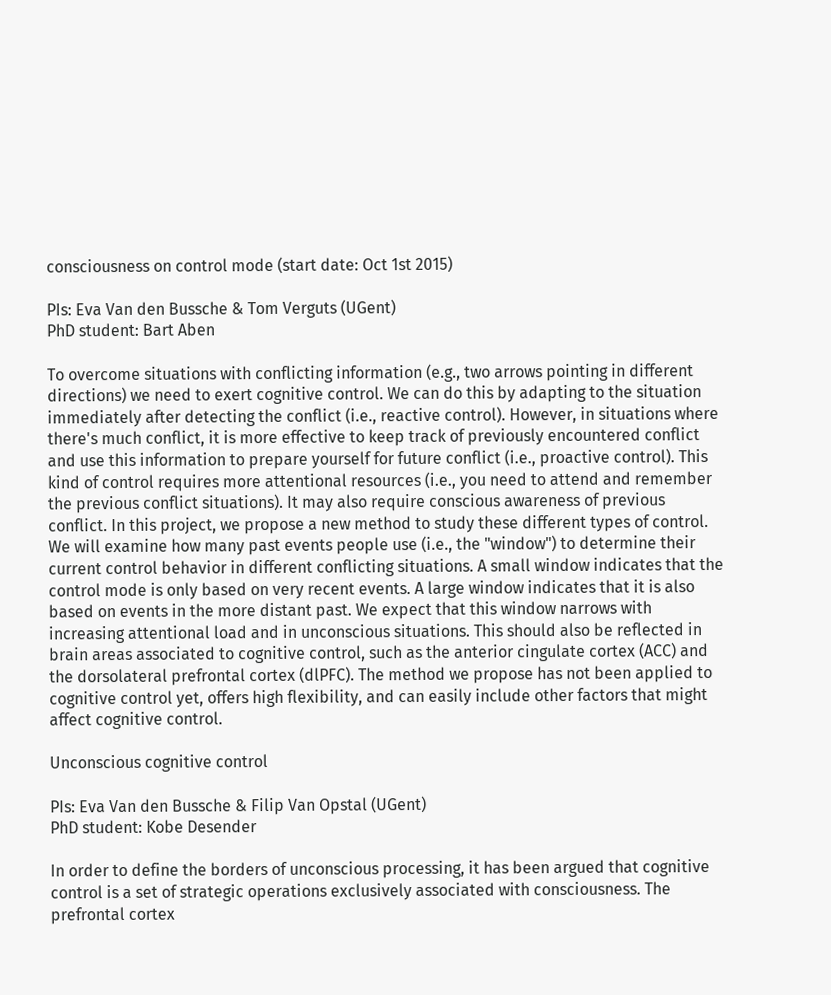consciousness on control mode (start date: Oct 1st 2015)

PIs: Eva Van den Bussche & Tom Verguts (UGent)
PhD student: Bart Aben

To overcome situations with conflicting information (e.g., two arrows pointing in different directions) we need to exert cognitive control. We can do this by adapting to the situation immediately after detecting the conflict (i.e., reactive control). However, in situations where there's much conflict, it is more effective to keep track of previously encountered conflict and use this information to prepare yourself for future conflict (i.e., proactive control). This kind of control requires more attentional resources (i.e., you need to attend and remember the previous conflict situations). It may also require conscious awareness of previous conflict. In this project, we propose a new method to study these different types of control. We will examine how many past events people use (i.e., the "window") to determine their current control behavior in different conflicting situations. A small window indicates that the control mode is only based on very recent events. A large window indicates that it is also based on events in the more distant past. We expect that this window narrows with increasing attentional load and in unconscious situations. This should also be reflected in brain areas associated to cognitive control, such as the anterior cingulate cortex (ACC) and the dorsolateral prefrontal cortex (dlPFC). The method we propose has not been applied to cognitive control yet, offers high flexibility, and can easily include other factors that might affect cognitive control.

Unconscious cognitive control

PIs: Eva Van den Bussche & Filip Van Opstal (UGent)
PhD student: Kobe Desender

In order to define the borders of unconscious processing, it has been argued that cognitive control is a set of strategic operations exclusively associated with consciousness. The prefrontal cortex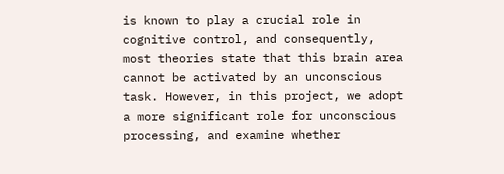is known to play a crucial role in cognitive control, and consequently, most theories state that this brain area cannot be activated by an unconscious task. However, in this project, we adopt a more significant role for unconscious processing, and examine whether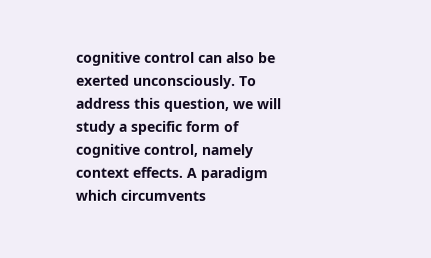cognitive control can also be exerted unconsciously. To address this question, we will study a specific form of cognitive control, namely context effects. A paradigm which circumvents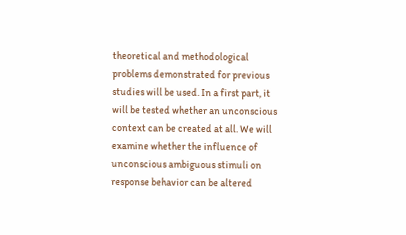theoretical and methodological problems demonstrated for previous studies will be used. In a first part, it will be tested whether an unconscious context can be created at all. We will examine whether the influence of unconscious ambiguous stimuli on response behavior can be altered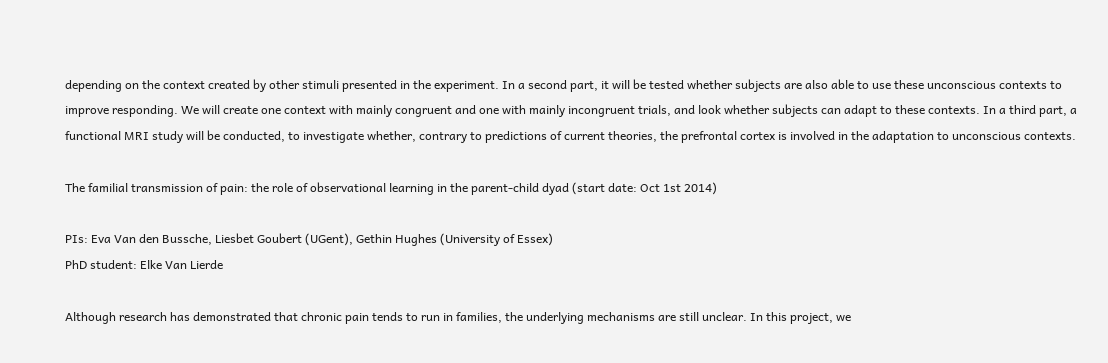depending on the context created by other stimuli presented in the experiment. In a second part, it will be tested whether subjects are also able to use these unconscious contexts to improve responding. We will create one context with mainly congruent and one with mainly incongruent trials, and look whether subjects can adapt to these contexts. In a third part, a functional MRI study will be conducted, to investigate whether, contrary to predictions of current theories, the prefrontal cortex is involved in the adaptation to unconscious contexts.

The familial transmission of pain: the role of observational learning in the parent-child dyad (start date: Oct 1st 2014)

PIs: Eva Van den Bussche, Liesbet Goubert (UGent), Gethin Hughes (University of Essex)
PhD student: Elke Van Lierde

Although research has demonstrated that chronic pain tends to run in families, the underlying mechanisms are still unclear. In this project, we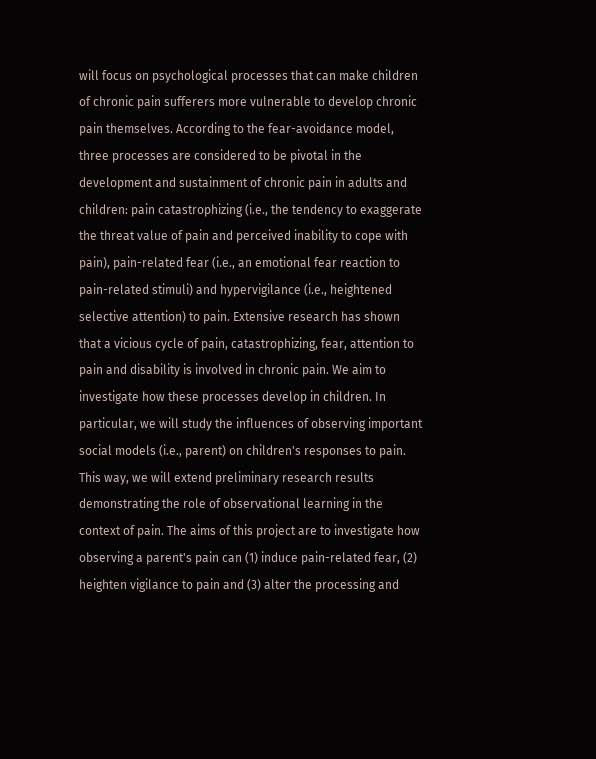will focus on psychological processes that can make children of chronic pain sufferers more vulnerable to develop chronic pain themselves. According to the fear-avoidance model, three processes are considered to be pivotal in the development and sustainment of chronic pain in adults and children: pain catastrophizing (i.e., the tendency to exaggerate the threat value of pain and perceived inability to cope with pain), pain-related fear (i.e., an emotional fear reaction to pain-related stimuli) and hypervigilance (i.e., heightened selective attention) to pain. Extensive research has shown that a vicious cycle of pain, catastrophizing, fear, attention to pain and disability is involved in chronic pain. We aim to investigate how these processes develop in children. In particular, we will study the influences of observing important social models (i.e., parent) on children's responses to pain. This way, we will extend preliminary research results demonstrating the role of observational learning in the context of pain. The aims of this project are to investigate how observing a parent's pain can (1) induce pain-related fear, (2) heighten vigilance to pain and (3) alter the processing and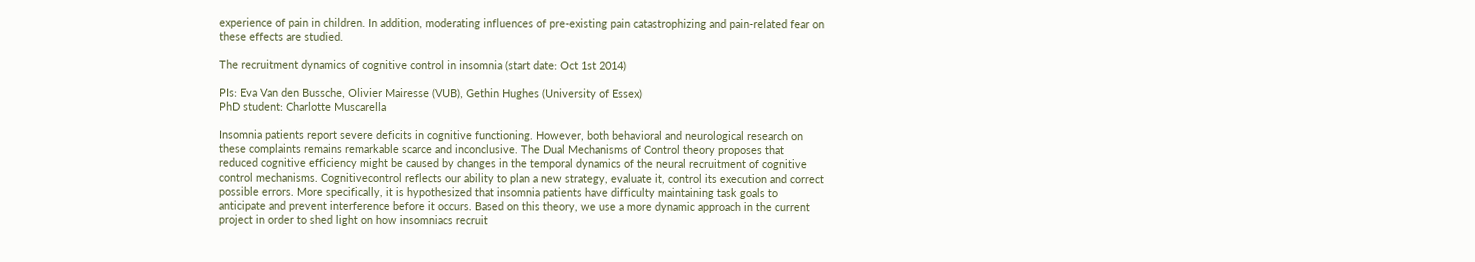experience of pain in children. In addition, moderating influences of pre-existing pain catastrophizing and pain-related fear on these effects are studied.

The recruitment dynamics of cognitive control in insomnia (start date: Oct 1st 2014)

PIs: Eva Van den Bussche, Olivier Mairesse (VUB), Gethin Hughes (University of Essex)
PhD student: Charlotte Muscarella

Insomnia patients report severe deficits in cognitive functioning. However, both behavioral and neurological research on these complaints remains remarkable scarce and inconclusive. The Dual Mechanisms of Control theory proposes that reduced cognitive efficiency might be caused by changes in the temporal dynamics of the neural recruitment of cognitive control mechanisms. Cognitivecontrol reflects our ability to plan a new strategy, evaluate it, control its execution and correct possible errors. More specifically, it is hypothesized that insomnia patients have difficulty maintaining task goals to anticipate and prevent interference before it occurs. Based on this theory, we use a more dynamic approach in the current project in order to shed light on how insomniacs recruit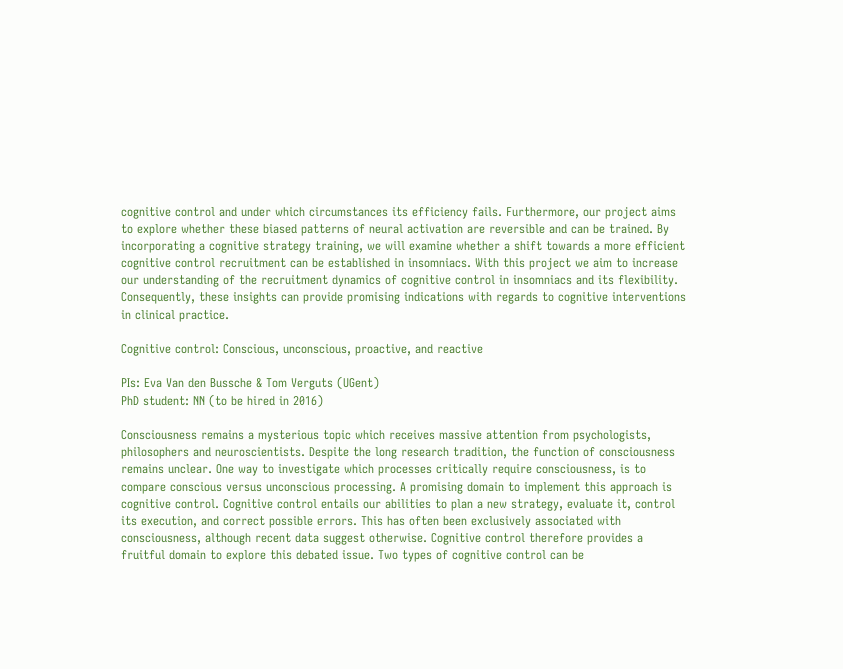cognitive control and under which circumstances its efficiency fails. Furthermore, our project aims to explore whether these biased patterns of neural activation are reversible and can be trained. By incorporating a cognitive strategy training, we will examine whether a shift towards a more efficient cognitive control recruitment can be established in insomniacs. With this project we aim to increase our understanding of the recruitment dynamics of cognitive control in insomniacs and its flexibility. Consequently, these insights can provide promising indications with regards to cognitive interventions in clinical practice.

Cognitive control: Conscious, unconscious, proactive, and reactive

PIs: Eva Van den Bussche & Tom Verguts (UGent)
PhD student: NN (to be hired in 2016)

Consciousness remains a mysterious topic which receives massive attention from psychologists, philosophers and neuroscientists. Despite the long research tradition, the function of consciousness remains unclear. One way to investigate which processes critically require consciousness, is to compare conscious versus unconscious processing. A promising domain to implement this approach is cognitive control. Cognitive control entails our abilities to plan a new strategy, evaluate it, control its execution, and correct possible errors. This has often been exclusively associated with consciousness, although recent data suggest otherwise. Cognitive control therefore provides a fruitful domain to explore this debated issue. Two types of cognitive control can be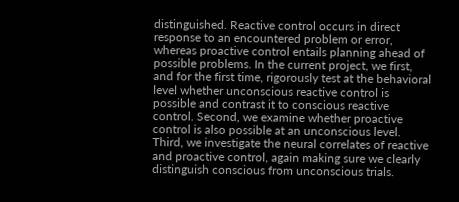distinguished. Reactive control occurs in direct response to an encountered problem or error, whereas proactive control entails planning ahead of possible problems. In the current project, we first, and for the first time, rigorously test at the behavioral level whether unconscious reactive control is possible and contrast it to conscious reactive control. Second, we examine whether proactive control is also possible at an unconscious level. Third, we investigate the neural correlates of reactive and proactive control, again making sure we clearly distinguish conscious from unconscious trials.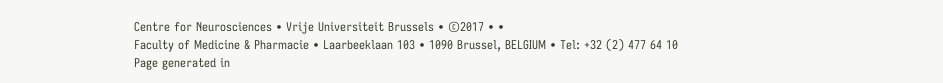Centre for Neurosciences • Vrije Universiteit Brussels • ©2017 • •
Faculty of Medicine & Pharmacie • Laarbeeklaan 103 • 1090 Brussel, BELGIUM • Tel: +32 (2) 477 64 10
Page generated in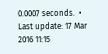0.0007 seconds.  •  Last update: 17 Mar 2016 11:15